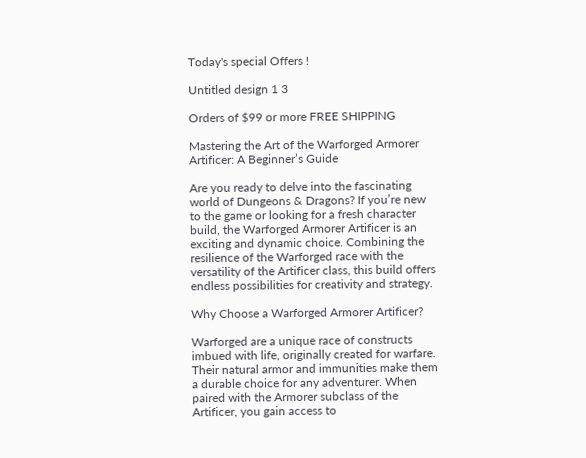Today's special Offers !

Untitled design 1 3

Orders of $99 or more FREE SHIPPING

Mastering the Art of the Warforged Armorer Artificer: A Beginner’s Guide

Are you ready to delve into the fascinating world of Dungeons & Dragons? If you’re new to the game or looking for a fresh character build, the Warforged Armorer Artificer is an exciting and dynamic choice. Combining the resilience of the Warforged race with the versatility of the Artificer class, this build offers endless possibilities for creativity and strategy.

Why Choose a Warforged Armorer Artificer?

Warforged are a unique race of constructs imbued with life, originally created for warfare. Their natural armor and immunities make them a durable choice for any adventurer. When paired with the Armorer subclass of the Artificer, you gain access to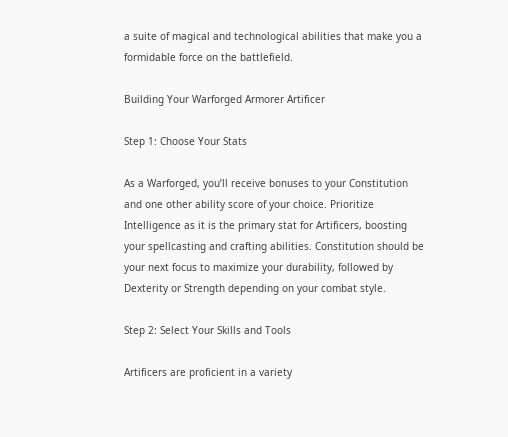a suite of magical and technological abilities that make you a formidable force on the battlefield.

Building Your Warforged Armorer Artificer

Step 1: Choose Your Stats

As a Warforged, you’ll receive bonuses to your Constitution and one other ability score of your choice. Prioritize Intelligence as it is the primary stat for Artificers, boosting your spellcasting and crafting abilities. Constitution should be your next focus to maximize your durability, followed by Dexterity or Strength depending on your combat style.

Step 2: Select Your Skills and Tools

Artificers are proficient in a variety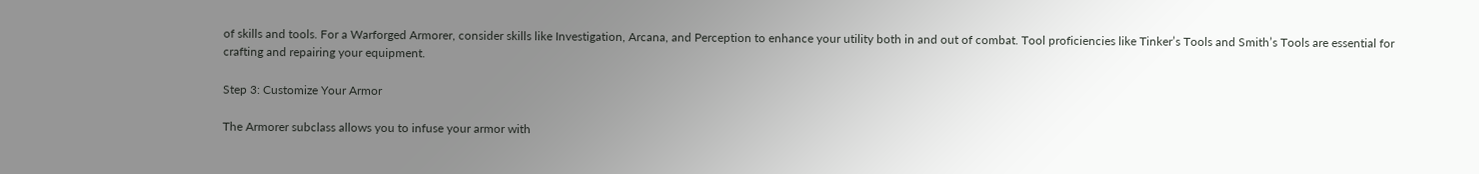of skills and tools. For a Warforged Armorer, consider skills like Investigation, Arcana, and Perception to enhance your utility both in and out of combat. Tool proficiencies like Tinker’s Tools and Smith’s Tools are essential for crafting and repairing your equipment.

Step 3: Customize Your Armor

The Armorer subclass allows you to infuse your armor with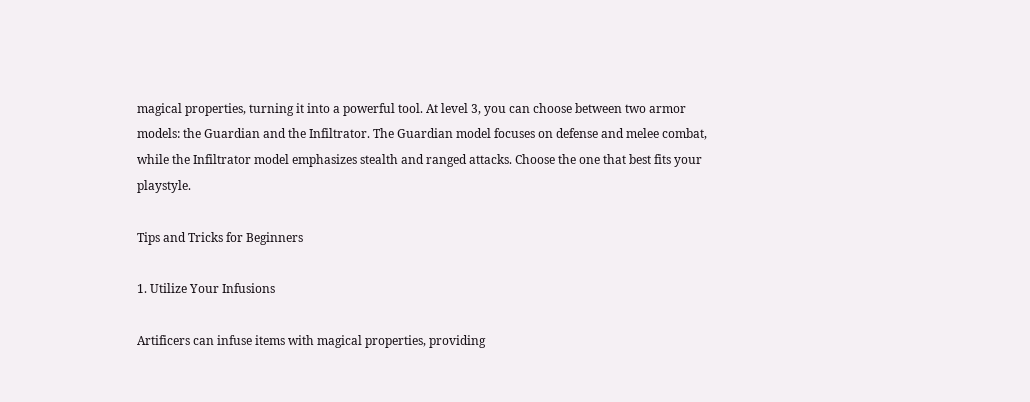magical properties, turning it into a powerful tool. At level 3, you can choose between two armor models: the Guardian and the Infiltrator. The Guardian model focuses on defense and melee combat, while the Infiltrator model emphasizes stealth and ranged attacks. Choose the one that best fits your playstyle.

Tips and Tricks for Beginners

1. Utilize Your Infusions

Artificers can infuse items with magical properties, providing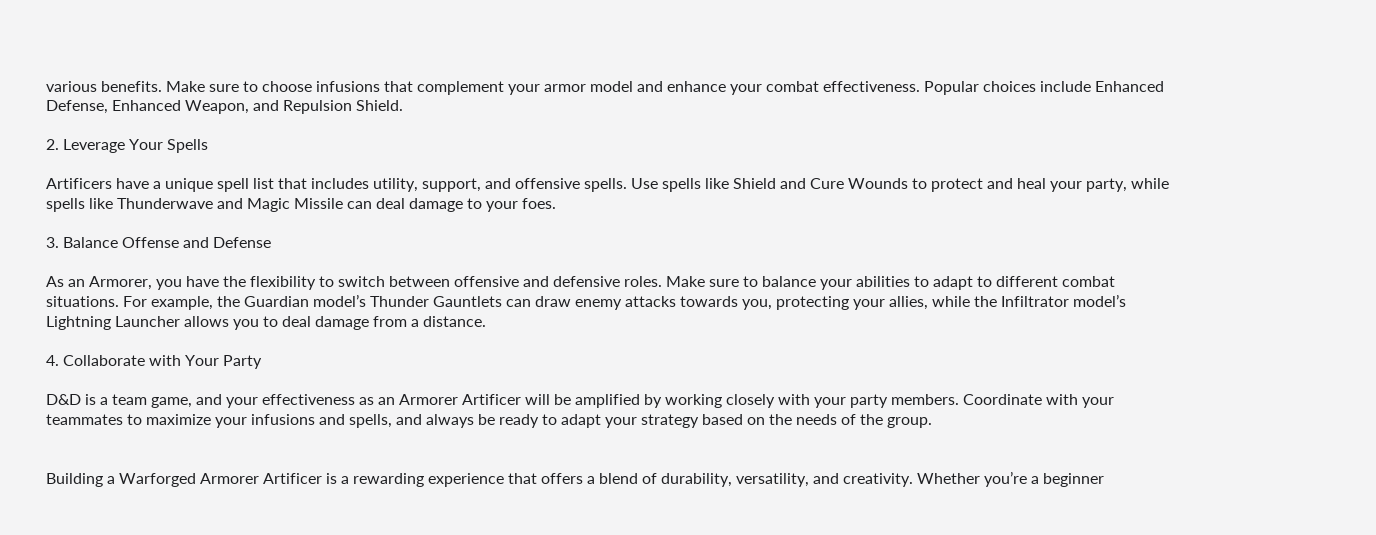various benefits. Make sure to choose infusions that complement your armor model and enhance your combat effectiveness. Popular choices include Enhanced Defense, Enhanced Weapon, and Repulsion Shield.

2. Leverage Your Spells

Artificers have a unique spell list that includes utility, support, and offensive spells. Use spells like Shield and Cure Wounds to protect and heal your party, while spells like Thunderwave and Magic Missile can deal damage to your foes.

3. Balance Offense and Defense

As an Armorer, you have the flexibility to switch between offensive and defensive roles. Make sure to balance your abilities to adapt to different combat situations. For example, the Guardian model’s Thunder Gauntlets can draw enemy attacks towards you, protecting your allies, while the Infiltrator model’s Lightning Launcher allows you to deal damage from a distance.

4. Collaborate with Your Party

D&D is a team game, and your effectiveness as an Armorer Artificer will be amplified by working closely with your party members. Coordinate with your teammates to maximize your infusions and spells, and always be ready to adapt your strategy based on the needs of the group.


Building a Warforged Armorer Artificer is a rewarding experience that offers a blend of durability, versatility, and creativity. Whether you’re a beginner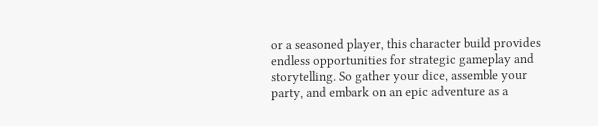or a seasoned player, this character build provides endless opportunities for strategic gameplay and storytelling. So gather your dice, assemble your party, and embark on an epic adventure as a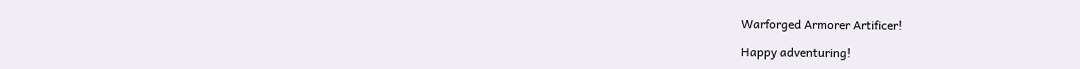Warforged Armorer Artificer!

Happy adventuring!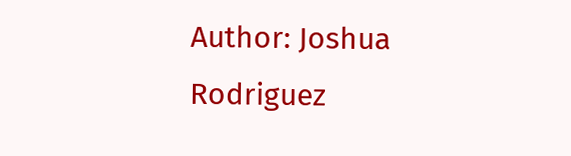Author: Joshua Rodriguez